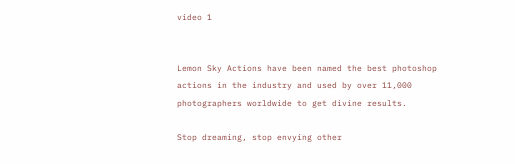video 1


Lemon Sky Actions have been named the best photoshop actions in the industry and used by over 11,000 photographers worldwide to get divine results.

Stop dreaming, stop envying other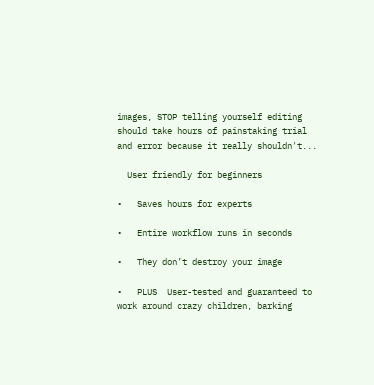images, STOP telling yourself editing should take hours of painstaking trial and error because it really shouldn't...

  User friendly for beginners

•   Saves hours for experts

•   Entire workflow runs in seconds

•   They don’t destroy your image

•   PLUS  User-tested and guaranteed to work around crazy children, barking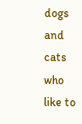dogs and cats who like to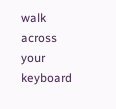walk across your keyboard